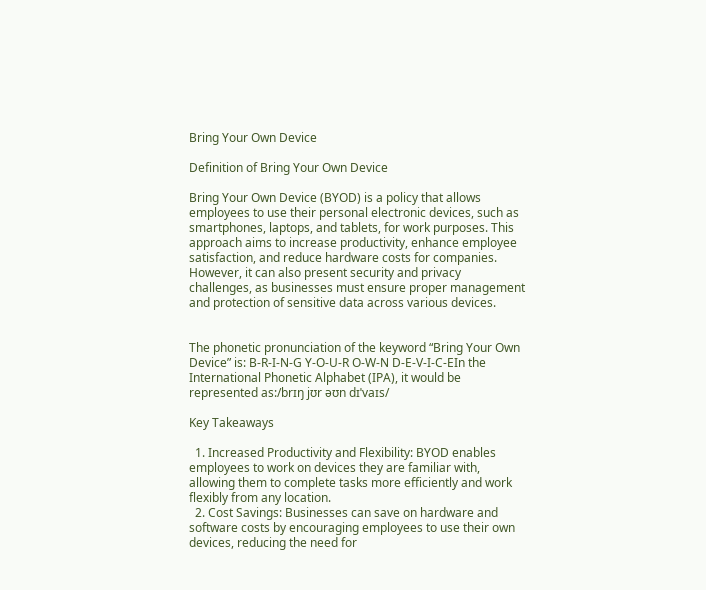Bring Your Own Device

Definition of Bring Your Own Device

Bring Your Own Device (BYOD) is a policy that allows employees to use their personal electronic devices, such as smartphones, laptops, and tablets, for work purposes. This approach aims to increase productivity, enhance employee satisfaction, and reduce hardware costs for companies. However, it can also present security and privacy challenges, as businesses must ensure proper management and protection of sensitive data across various devices.


The phonetic pronunciation of the keyword “Bring Your Own Device” is: B-R-I-N-G Y-O-U-R O-W-N D-E-V-I-C-EIn the International Phonetic Alphabet (IPA), it would be represented as:/brɪŋ jʊr əʊn dɪˈvaɪs/

Key Takeaways

  1. Increased Productivity and Flexibility: BYOD enables employees to work on devices they are familiar with, allowing them to complete tasks more efficiently and work flexibly from any location.
  2. Cost Savings: Businesses can save on hardware and software costs by encouraging employees to use their own devices, reducing the need for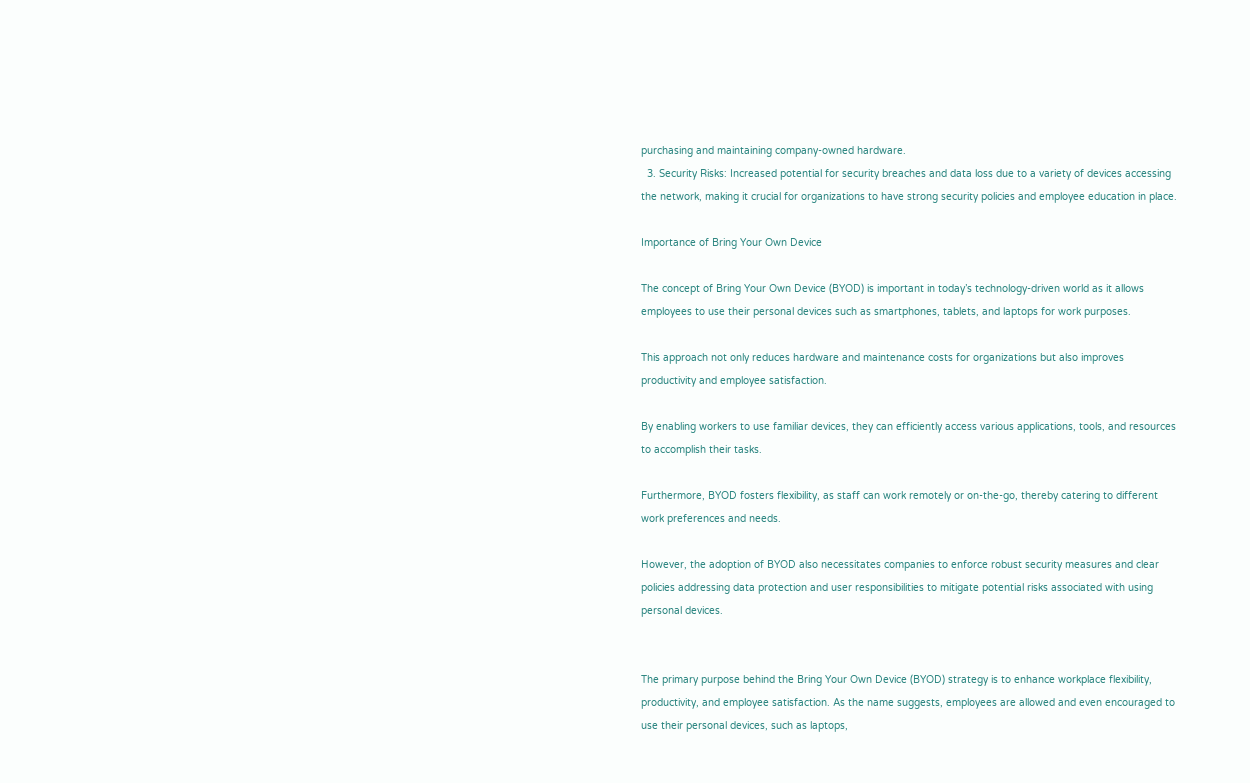purchasing and maintaining company-owned hardware.
  3. Security Risks: Increased potential for security breaches and data loss due to a variety of devices accessing the network, making it crucial for organizations to have strong security policies and employee education in place.

Importance of Bring Your Own Device

The concept of Bring Your Own Device (BYOD) is important in today’s technology-driven world as it allows employees to use their personal devices such as smartphones, tablets, and laptops for work purposes.

This approach not only reduces hardware and maintenance costs for organizations but also improves productivity and employee satisfaction.

By enabling workers to use familiar devices, they can efficiently access various applications, tools, and resources to accomplish their tasks.

Furthermore, BYOD fosters flexibility, as staff can work remotely or on-the-go, thereby catering to different work preferences and needs.

However, the adoption of BYOD also necessitates companies to enforce robust security measures and clear policies addressing data protection and user responsibilities to mitigate potential risks associated with using personal devices.


The primary purpose behind the Bring Your Own Device (BYOD) strategy is to enhance workplace flexibility, productivity, and employee satisfaction. As the name suggests, employees are allowed and even encouraged to use their personal devices, such as laptops,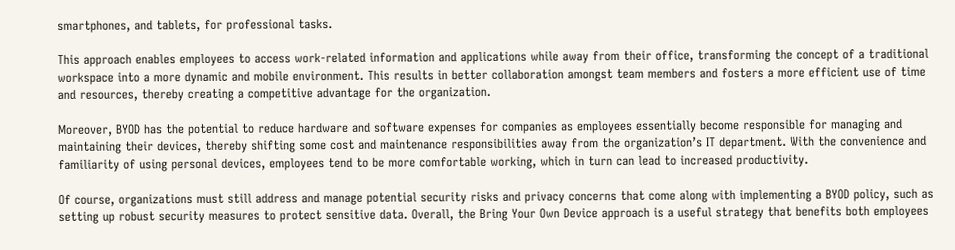smartphones, and tablets, for professional tasks.

This approach enables employees to access work-related information and applications while away from their office, transforming the concept of a traditional workspace into a more dynamic and mobile environment. This results in better collaboration amongst team members and fosters a more efficient use of time and resources, thereby creating a competitive advantage for the organization.

Moreover, BYOD has the potential to reduce hardware and software expenses for companies as employees essentially become responsible for managing and maintaining their devices, thereby shifting some cost and maintenance responsibilities away from the organization’s IT department. With the convenience and familiarity of using personal devices, employees tend to be more comfortable working, which in turn can lead to increased productivity.

Of course, organizations must still address and manage potential security risks and privacy concerns that come along with implementing a BYOD policy, such as setting up robust security measures to protect sensitive data. Overall, the Bring Your Own Device approach is a useful strategy that benefits both employees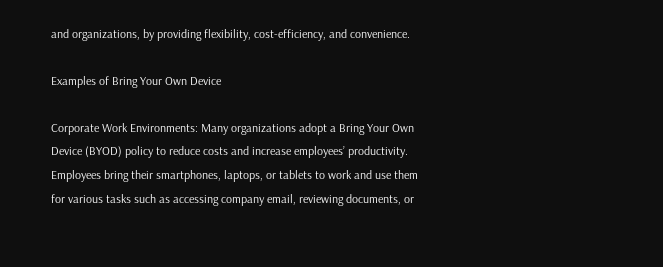and organizations, by providing flexibility, cost-efficiency, and convenience.

Examples of Bring Your Own Device

Corporate Work Environments: Many organizations adopt a Bring Your Own Device (BYOD) policy to reduce costs and increase employees’ productivity. Employees bring their smartphones, laptops, or tablets to work and use them for various tasks such as accessing company email, reviewing documents, or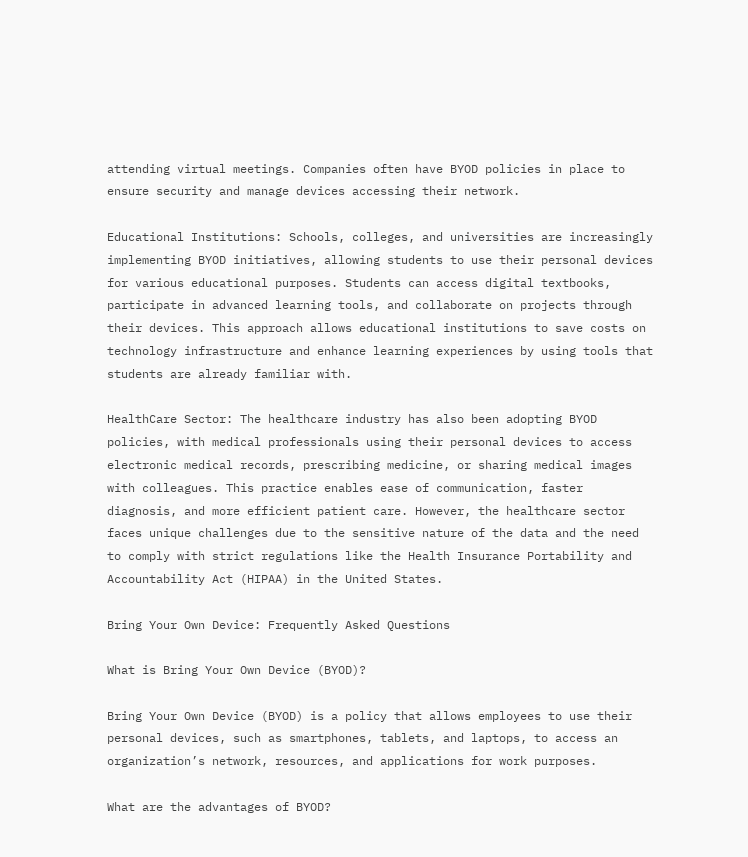attending virtual meetings. Companies often have BYOD policies in place to ensure security and manage devices accessing their network.

Educational Institutions: Schools, colleges, and universities are increasingly implementing BYOD initiatives, allowing students to use their personal devices for various educational purposes. Students can access digital textbooks, participate in advanced learning tools, and collaborate on projects through their devices. This approach allows educational institutions to save costs on technology infrastructure and enhance learning experiences by using tools that students are already familiar with.

HealthCare Sector: The healthcare industry has also been adopting BYOD policies, with medical professionals using their personal devices to access electronic medical records, prescribing medicine, or sharing medical images with colleagues. This practice enables ease of communication, faster diagnosis, and more efficient patient care. However, the healthcare sector faces unique challenges due to the sensitive nature of the data and the need to comply with strict regulations like the Health Insurance Portability and Accountability Act (HIPAA) in the United States.

Bring Your Own Device: Frequently Asked Questions

What is Bring Your Own Device (BYOD)?

Bring Your Own Device (BYOD) is a policy that allows employees to use their personal devices, such as smartphones, tablets, and laptops, to access an organization’s network, resources, and applications for work purposes.

What are the advantages of BYOD?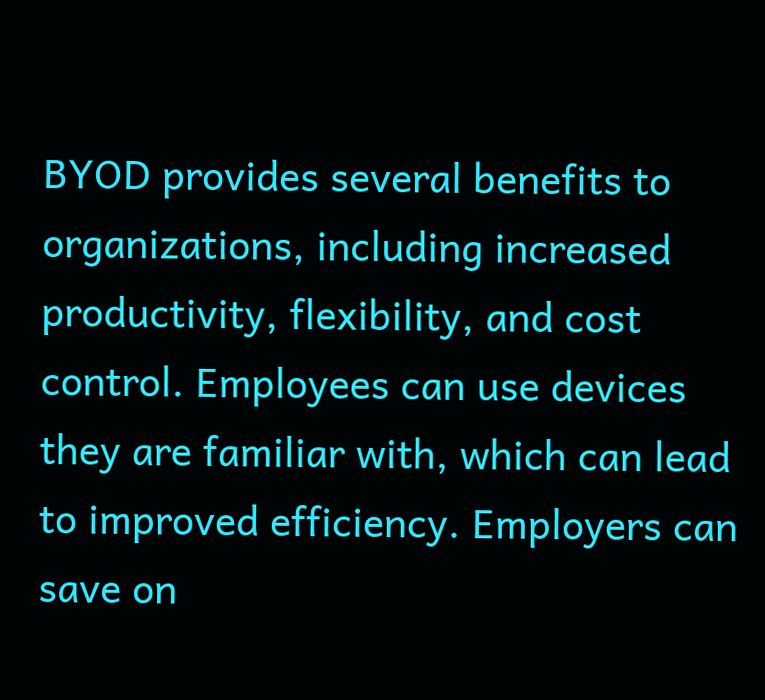BYOD provides several benefits to organizations, including increased productivity, flexibility, and cost control. Employees can use devices they are familiar with, which can lead to improved efficiency. Employers can save on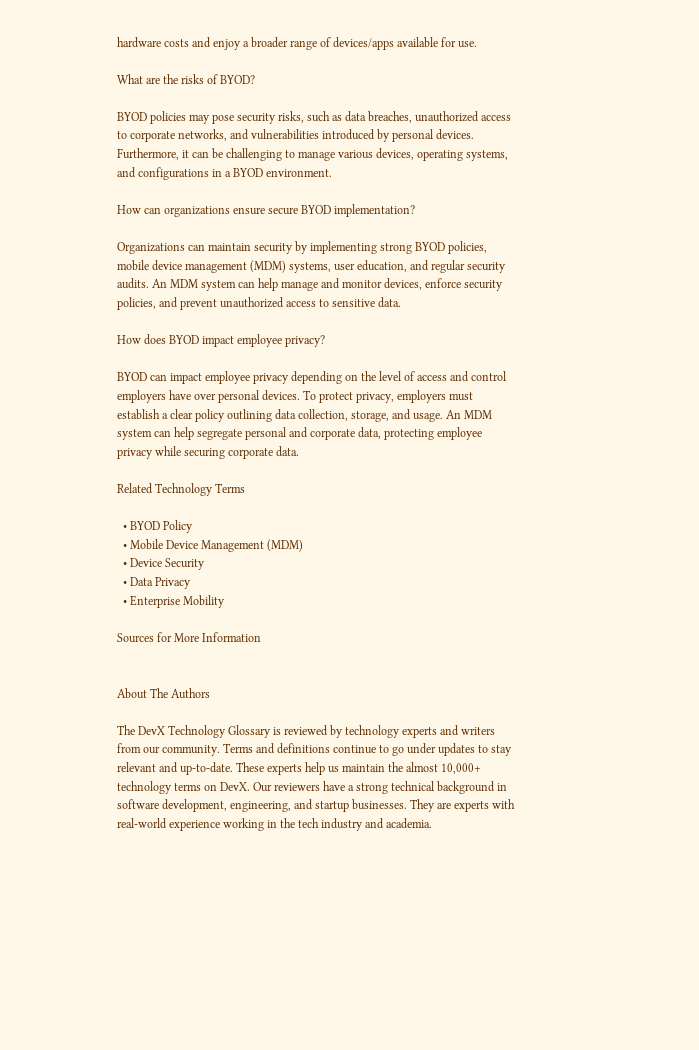hardware costs and enjoy a broader range of devices/apps available for use.

What are the risks of BYOD?

BYOD policies may pose security risks, such as data breaches, unauthorized access to corporate networks, and vulnerabilities introduced by personal devices. Furthermore, it can be challenging to manage various devices, operating systems, and configurations in a BYOD environment.

How can organizations ensure secure BYOD implementation?

Organizations can maintain security by implementing strong BYOD policies, mobile device management (MDM) systems, user education, and regular security audits. An MDM system can help manage and monitor devices, enforce security policies, and prevent unauthorized access to sensitive data.

How does BYOD impact employee privacy?

BYOD can impact employee privacy depending on the level of access and control employers have over personal devices. To protect privacy, employers must establish a clear policy outlining data collection, storage, and usage. An MDM system can help segregate personal and corporate data, protecting employee privacy while securing corporate data.

Related Technology Terms

  • BYOD Policy
  • Mobile Device Management (MDM)
  • Device Security
  • Data Privacy
  • Enterprise Mobility

Sources for More Information


About The Authors

The DevX Technology Glossary is reviewed by technology experts and writers from our community. Terms and definitions continue to go under updates to stay relevant and up-to-date. These experts help us maintain the almost 10,000+ technology terms on DevX. Our reviewers have a strong technical background in software development, engineering, and startup businesses. They are experts with real-world experience working in the tech industry and academia.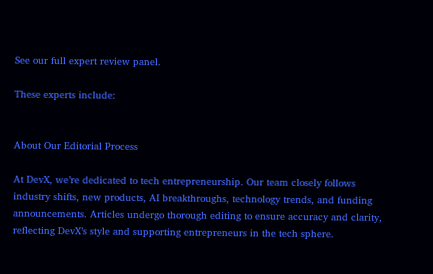See our full expert review panel.

These experts include:


About Our Editorial Process

At DevX, we’re dedicated to tech entrepreneurship. Our team closely follows industry shifts, new products, AI breakthroughs, technology trends, and funding announcements. Articles undergo thorough editing to ensure accuracy and clarity, reflecting DevX’s style and supporting entrepreneurs in the tech sphere.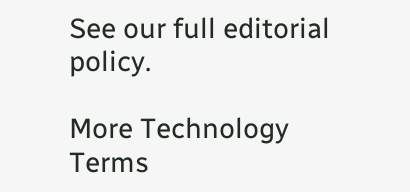See our full editorial policy.

More Technology Terms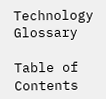Technology Glossary

Table of Contents